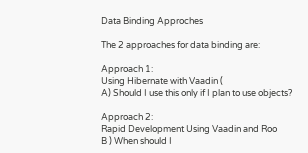Data Binding Approches

The 2 approaches for data binding are:

Approach 1:
Using Hibernate with Vaadin (
A) Should I use this only if I plan to use objects?

Approach 2:
Rapid Development Using Vaadin and Roo
B ) When should I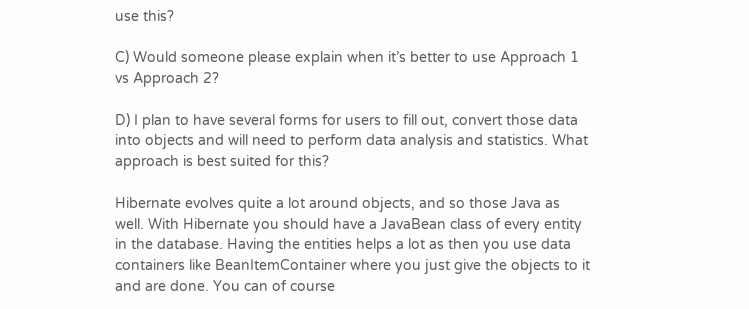use this?

C) Would someone please explain when it’s better to use Approach 1 vs Approach 2?

D) I plan to have several forms for users to fill out, convert those data into objects and will need to perform data analysis and statistics. What approach is best suited for this?

Hibernate evolves quite a lot around objects, and so those Java as well. With Hibernate you should have a JavaBean class of every entity in the database. Having the entities helps a lot as then you use data containers like BeanItemContainer where you just give the objects to it and are done. You can of course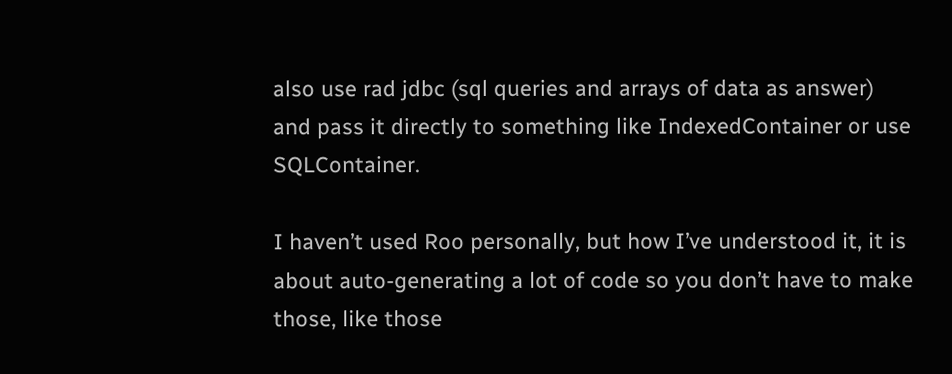also use rad jdbc (sql queries and arrays of data as answer) and pass it directly to something like IndexedContainer or use SQLContainer.

I haven’t used Roo personally, but how I’ve understood it, it is about auto-generating a lot of code so you don’t have to make those, like those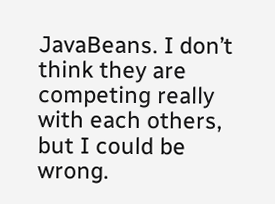JavaBeans. I don’t think they are competing really with each others, but I could be wrong.